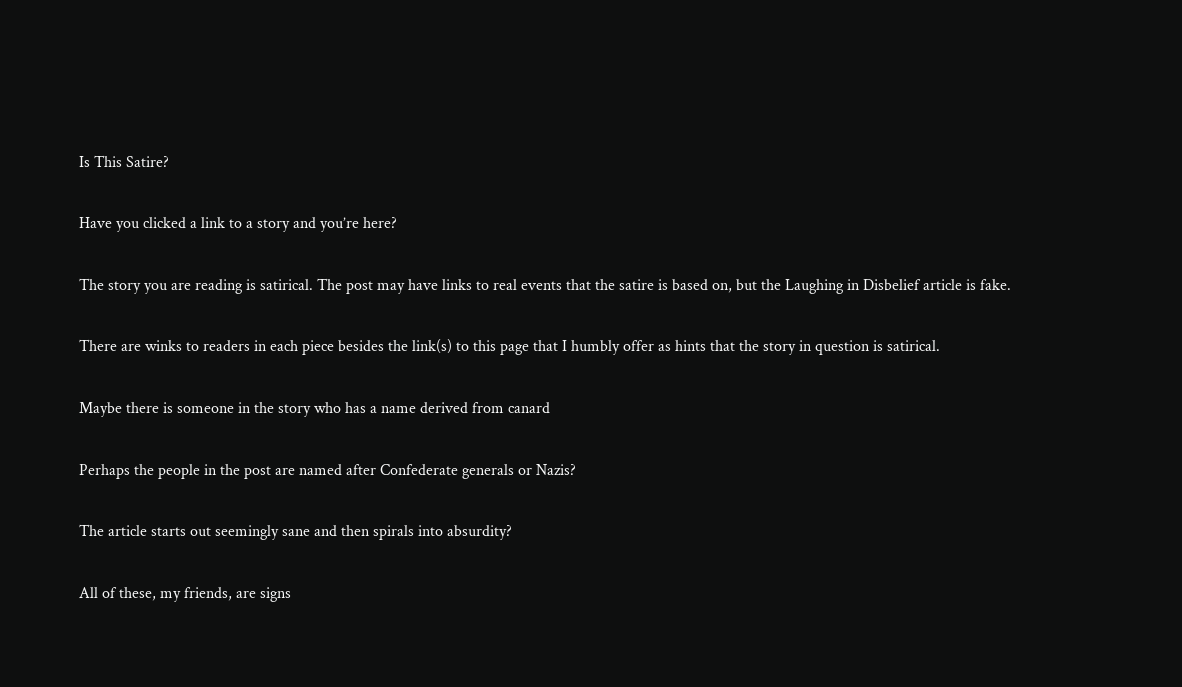Is This Satire?

Have you clicked a link to a story and you’re here?

The story you are reading is satirical. The post may have links to real events that the satire is based on, but the Laughing in Disbelief article is fake.

There are winks to readers in each piece besides the link(s) to this page that I humbly offer as hints that the story in question is satirical.

Maybe there is someone in the story who has a name derived from canard

Perhaps the people in the post are named after Confederate generals or Nazis?

The article starts out seemingly sane and then spirals into absurdity?

All of these, my friends, are signs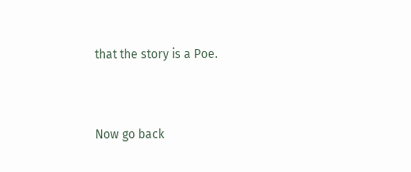that the story is a Poe.


Now go back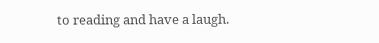to reading and have a laugh.